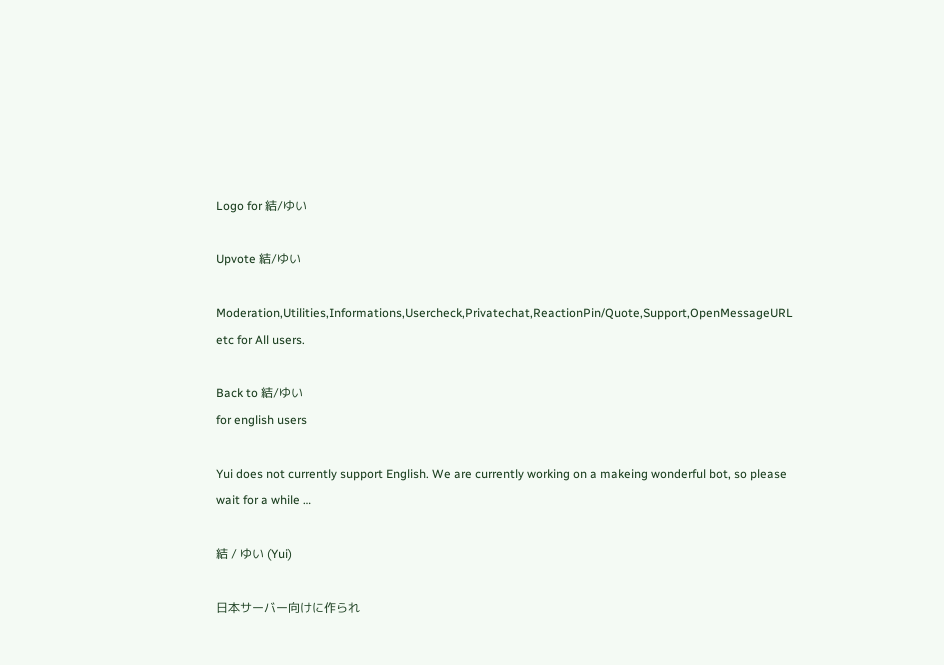Logo for 結/ゆい

Upvote 結/ゆい

Moderation,Utilities,Informations,Usercheck,Privatechat,ReactionPin/Quote,Support,OpenMessageURL etc for All users.

Back to 結/ゆい
for english users

Yui does not currently support English. We are currently working on a makeing wonderful bot, so please wait for a while …

結 / ゆい (Yui)

日本サーバー向けに作られ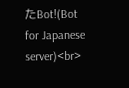たBot!(Bot for Japanese server)<br>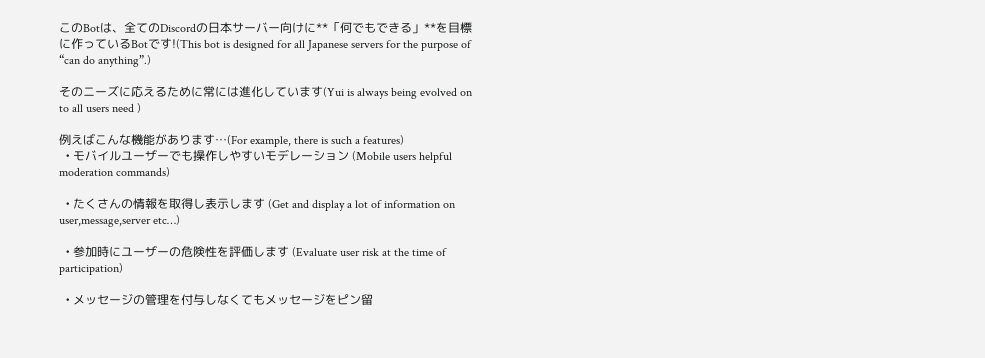このBotは、全てのDiscordの日本サーバー向けに**「何でもできる」**を目標に作っているBotです!(This bot is designed for all Japanese servers for the purpose of “can do anything”.)

そのニーズに応えるために常には進化しています(Yui is always being evolved on to all users need )

例えばこんな機能があります…(For example, there is such a features)
  • モバイルユーザーでも操作しやすいモデレーション (Mobile users helpful moderation commands)

  • たくさんの情報を取得し表示します (Get and display a lot of information on user,message,server etc…)

  • 参加時にユーザーの危険性を評価します (Evaluate user risk at the time of participation)

  • メッセージの管理を付与しなくてもメッセージをピン留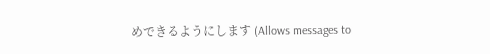めできるようにします (Allows messages to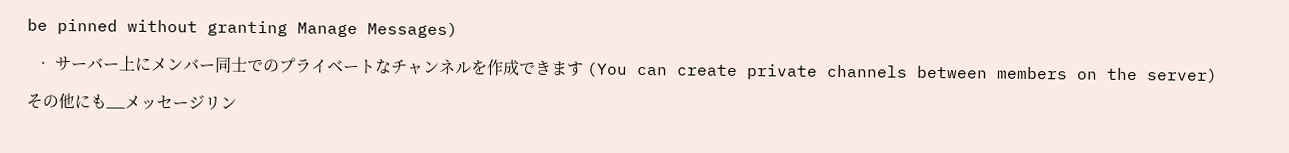be pinned without granting Manage Messages)

  • サーバー上にメンバー同士でのプライベートなチャンネルを作成できます (You can create private channels between members on the server)

その他にも__メッセージリン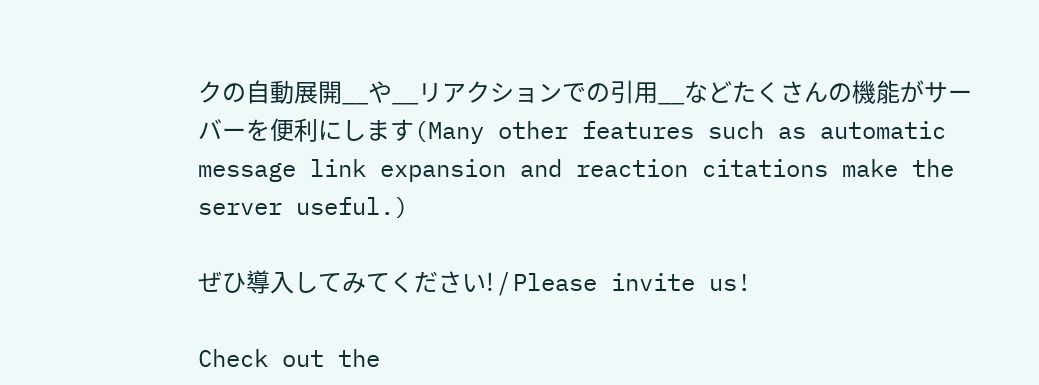クの自動展開__や__リアクションでの引用__などたくさんの機能がサーバーを便利にします(Many other features such as automatic message link expansion and reaction citations make the server useful.)

ぜひ導入してみてください! / Please invite us!

Check out the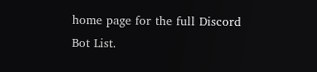home page for the full Discord Bot List.